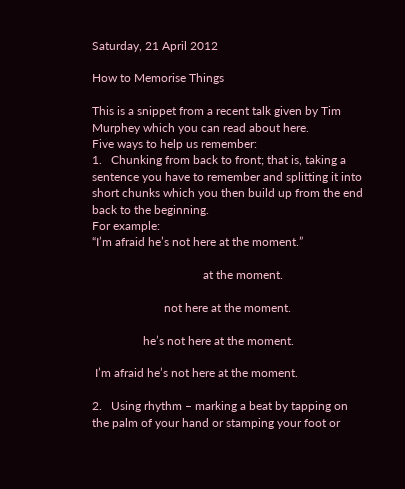Saturday, 21 April 2012

How to Memorise Things

This is a snippet from a recent talk given by Tim Murphey which you can read about here.
Five ways to help us remember:
1.   Chunking from back to front; that is, taking a sentence you have to remember and splitting it into short chunks which you then build up from the end back to the beginning.
For example:
“I’m afraid he’s not here at the moment.”

                                     at the moment.

                        not here at the moment.

                 he’s not here at the moment.

 I’m afraid he’s not here at the moment.

2.   Using rhythm – marking a beat by tapping on the palm of your hand or stamping your foot or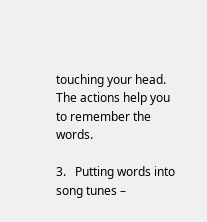touching your head.  The actions help you to remember the words.

3.   Putting words into song tunes –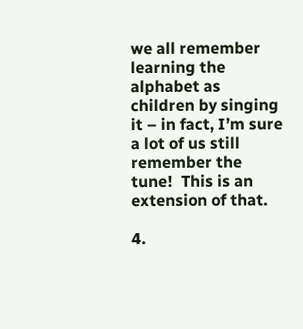we all remember learning the alphabet as children by singing it – in fact, I’m sure a lot of us still remember the tune!  This is an extension of that.

4.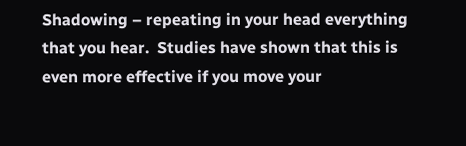Shadowing – repeating in your head everything that you hear.  Studies have shown that this is even more effective if you move your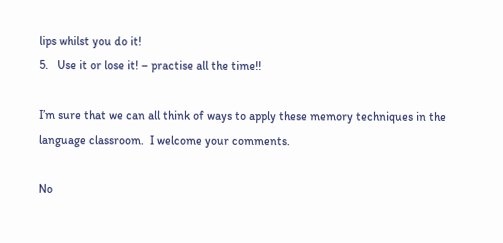lips whilst you do it!
5.   Use it or lose it! – practise all the time!!

I’m sure that we can all think of ways to apply these memory techniques in the language classroom.  I welcome your comments.

No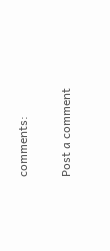comments:

Post a comment